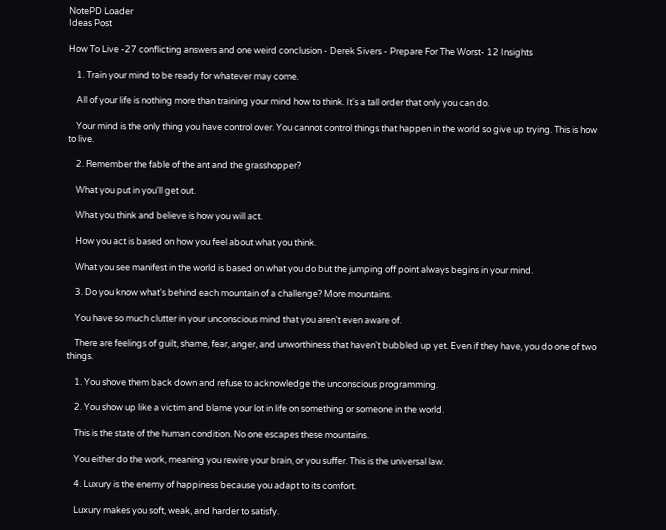NotePD Loader
Ideas Post

How To Live -27 conflicting answers and one weird conclusion - Derek Sivers - Prepare For The Worst- 12 Insights

    1. Train your mind to be ready for whatever may come.

    All of your life is nothing more than training your mind how to think. It's a tall order that only you can do.

    Your mind is the only thing you have control over. You cannot control things that happen in the world so give up trying. This is how to live.

    2. Remember the fable of the ant and the grasshopper?

    What you put in you'll get out.

    What you think and believe is how you will act.

    How you act is based on how you feel about what you think.

    What you see manifest in the world is based on what you do but the jumping off point always begins in your mind.

    3. Do you know what's behind each mountain of a challenge? More mountains.

    You have so much clutter in your unconscious mind that you aren't even aware of.

    There are feelings of guilt, shame, fear, anger, and unworthiness that haven't bubbled up yet. Even if they have, you do one of two things.

    1. You shove them back down and refuse to acknowledge the unconscious programming.

    2. You show up like a victim and blame your lot in life on something or someone in the world.

    This is the state of the human condition. No one escapes these mountains.

    You either do the work, meaning you rewire your brain, or you suffer. This is the universal law.

    4. Luxury is the enemy of happiness because you adapt to its comfort.

    Luxury makes you soft, weak, and harder to satisfy.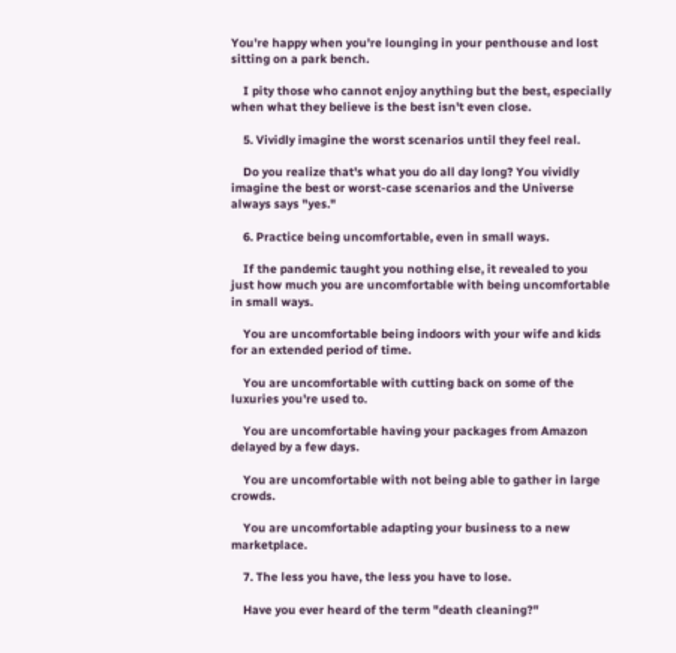You're happy when you're lounging in your penthouse and lost sitting on a park bench.

    I pity those who cannot enjoy anything but the best, especially when what they believe is the best isn't even close.

    5. Vividly imagine the worst scenarios until they feel real.

    Do you realize that's what you do all day long? You vividly imagine the best or worst-case scenarios and the Universe always says "yes."

    6. Practice being uncomfortable, even in small ways.

    If the pandemic taught you nothing else, it revealed to you just how much you are uncomfortable with being uncomfortable in small ways.

    You are uncomfortable being indoors with your wife and kids for an extended period of time.

    You are uncomfortable with cutting back on some of the luxuries you're used to.

    You are uncomfortable having your packages from Amazon delayed by a few days.

    You are uncomfortable with not being able to gather in large crowds.

    You are uncomfortable adapting your business to a new marketplace.

    7. The less you have, the less you have to lose.

    Have you ever heard of the term "death cleaning?"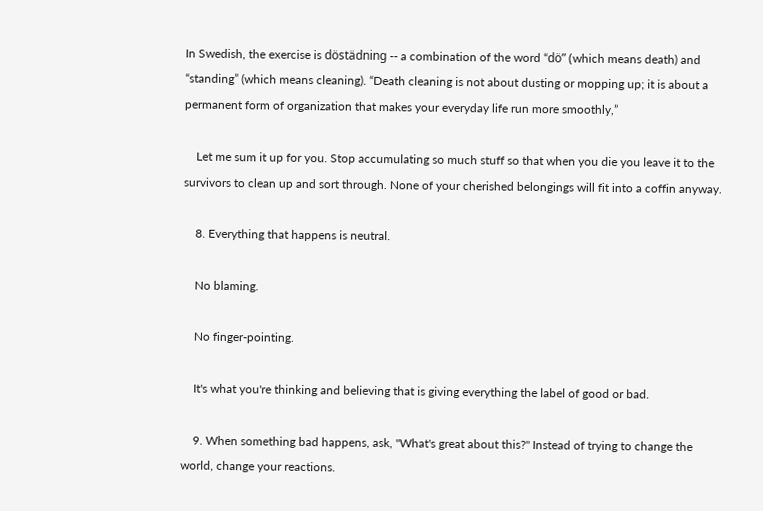In Swedish, the exercise is döstädning -- a combination of the word “dö” (which means death) and “standing” (which means cleaning). “Death cleaning is not about dusting or mopping up; it is about a permanent form of organization that makes your everyday life run more smoothly,”

    Let me sum it up for you. Stop accumulating so much stuff so that when you die you leave it to the survivors to clean up and sort through. None of your cherished belongings will fit into a coffin anyway.

    8. Everything that happens is neutral.

    No blaming.

    No finger-pointing.

    It's what you're thinking and believing that is giving everything the label of good or bad.

    9. When something bad happens, ask, "What's great about this?" Instead of trying to change the world, change your reactions.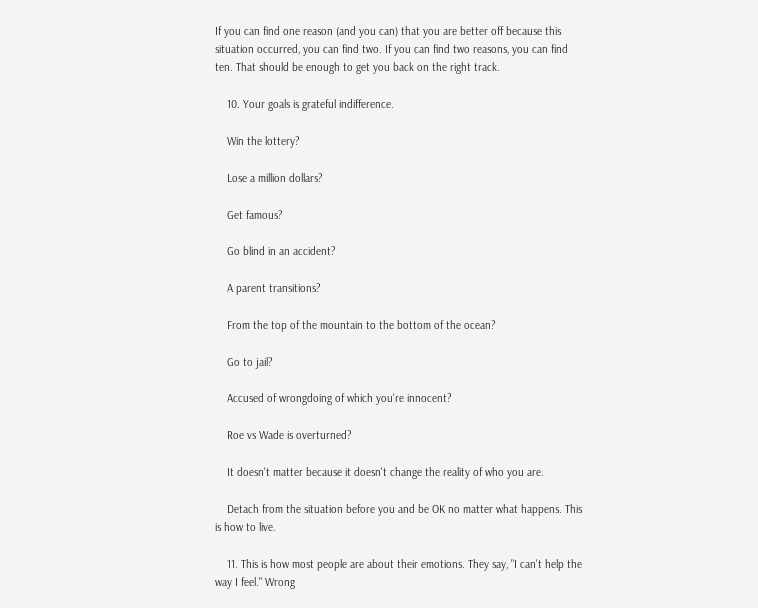If you can find one reason (and you can) that you are better off because this situation occurred, you can find two. If you can find two reasons, you can find ten. That should be enough to get you back on the right track.

    10. Your goals is grateful indifference.

    Win the lottery?

    Lose a million dollars?

    Get famous?

    Go blind in an accident?

    A parent transitions?

    From the top of the mountain to the bottom of the ocean?

    Go to jail?

    Accused of wrongdoing of which you're innocent?

    Roe vs Wade is overturned?

    It doesn't matter because it doesn't change the reality of who you are.

    Detach from the situation before you and be OK no matter what happens. This is how to live.

    11. This is how most people are about their emotions. They say, "I can't help the way I feel." Wrong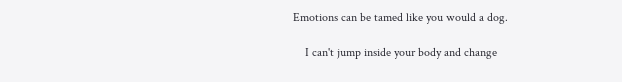Emotions can be tamed like you would a dog.

    I can't jump inside your body and change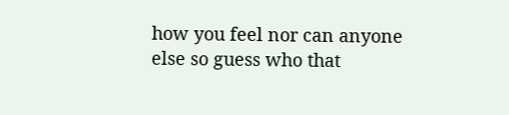how you feel nor can anyone else so guess who that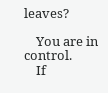leaves?

    You are in control.
    If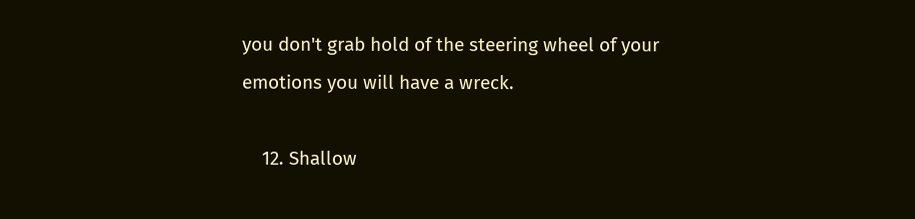you don't grab hold of the steering wheel of your emotions you will have a wreck.

    12. Shallow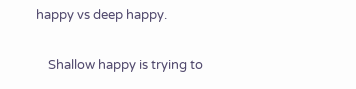happy vs deep happy.

    Shallow happy is trying to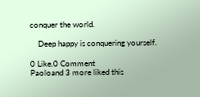conquer the world.

    Deep happy is conquering yourself.

0 Like.0 Comment
Paoloand 3 more liked this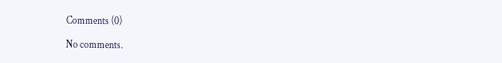Comments (0)

No comments.